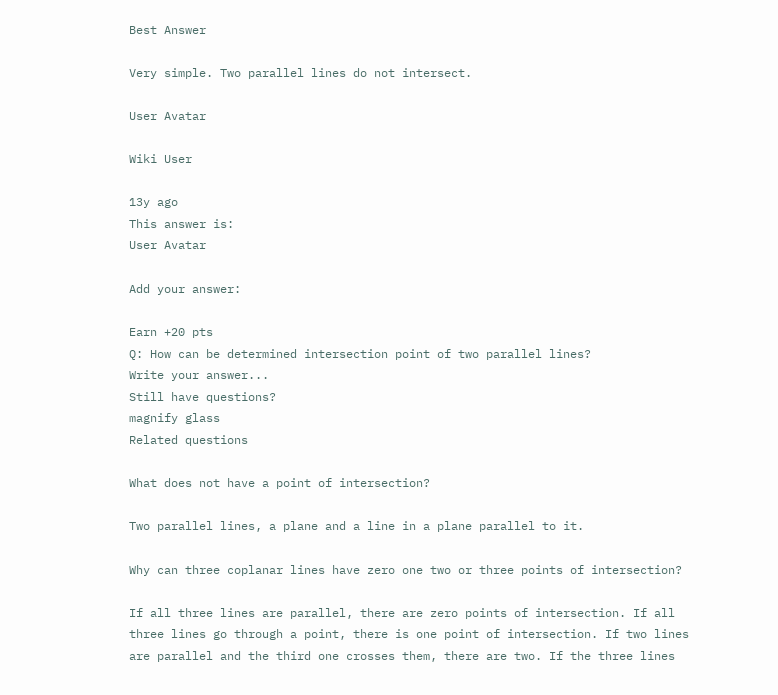Best Answer

Very simple. Two parallel lines do not intersect.

User Avatar

Wiki User

13y ago
This answer is:
User Avatar

Add your answer:

Earn +20 pts
Q: How can be determined intersection point of two parallel lines?
Write your answer...
Still have questions?
magnify glass
Related questions

What does not have a point of intersection?

Two parallel lines, a plane and a line in a plane parallel to it.

Why can three coplanar lines have zero one two or three points of intersection?

If all three lines are parallel, there are zero points of intersection. If all three lines go through a point, there is one point of intersection. If two lines are parallel and the third one crosses them, there are two. If the three lines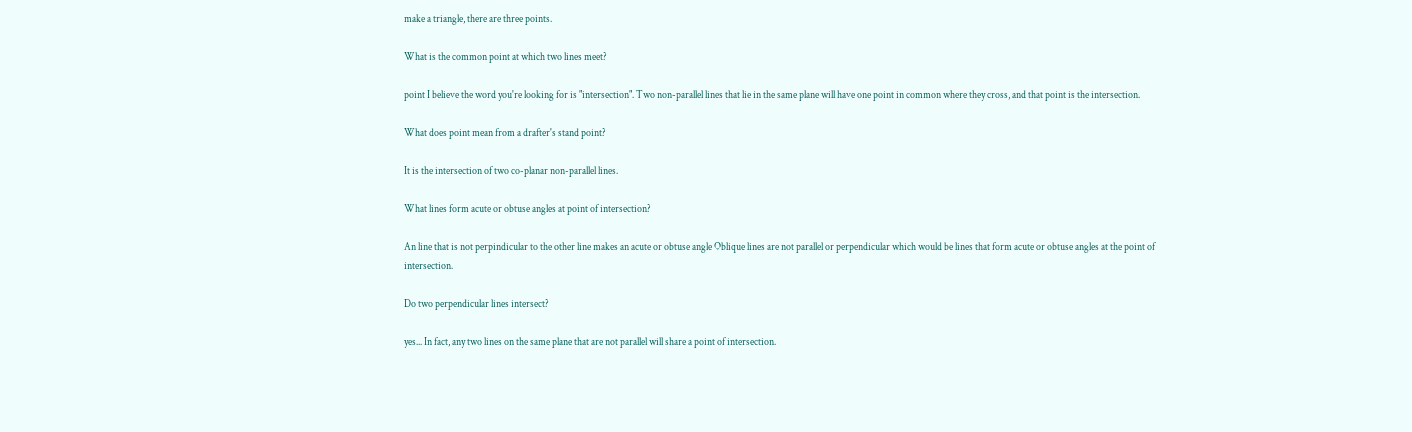make a triangle, there are three points.

What is the common point at which two lines meet?

point I believe the word you're looking for is "intersection". Two non-parallel lines that lie in the same plane will have one point in common where they cross, and that point is the intersection.

What does point mean from a drafter's stand point?

It is the intersection of two co-planar non-parallel lines.

What lines form acute or obtuse angles at point of intersection?

An line that is not perpindicular to the other line makes an acute or obtuse angle Oblique lines are not parallel or perpendicular which would be lines that form acute or obtuse angles at the point of intersection.

Do two perpendicular lines intersect?

yes... In fact, any two lines on the same plane that are not parallel will share a point of intersection.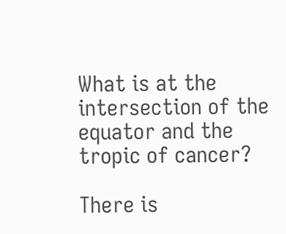What is at the intersection of the equator and the tropic of cancer?

There is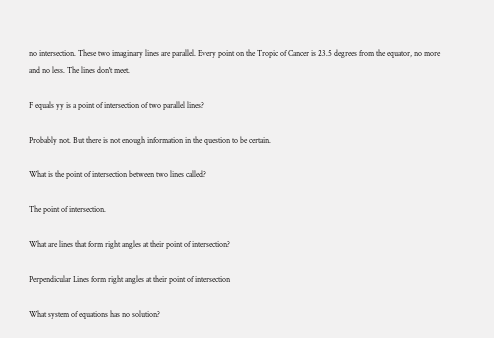no intersection. These two imaginary lines are parallel. Every point on the Tropic of Cancer is 23.5 degrees from the equator, no more and no less. The lines don't meet.

F equals yy is a point of intersection of two parallel lines?

Probably not. But there is not enough information in the question to be certain.

What is the point of intersection between two lines called?

The point of intersection.

What are lines that form right angles at their point of intersection?

Perpendicular Lines form right angles at their point of intersection

What system of equations has no solution?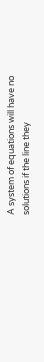A system of equations will have no solutions if the line they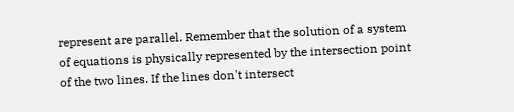represent are parallel. Remember that the solution of a system of equations is physically represented by the intersection point of the two lines. If the lines don't intersect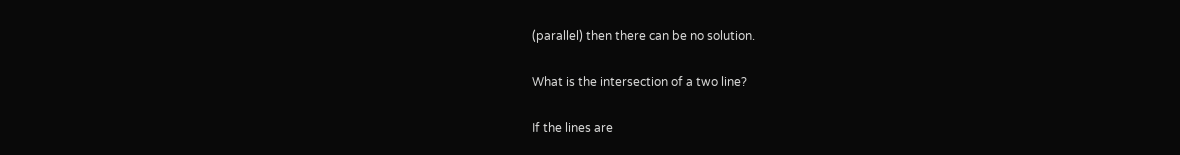(parallel) then there can be no solution.

What is the intersection of a two line?

If the lines are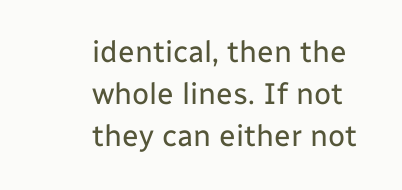identical, then the whole lines. If not they can either not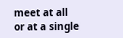meet at all or at a single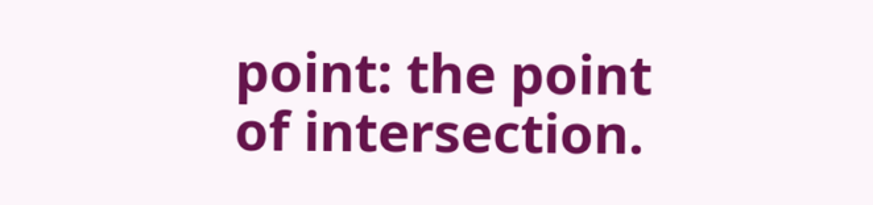point: the point of intersection.